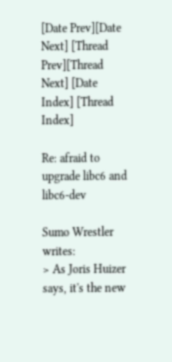[Date Prev][Date Next] [Thread Prev][Thread Next] [Date Index] [Thread Index]

Re: afraid to upgrade libc6 and libc6-dev

Sumo Wrestler writes:
> As Joris Huizer says, it's the new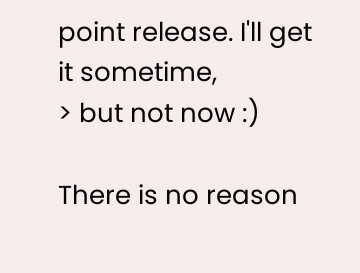point release. I'll get it sometime,
> but not now :)

There is no reason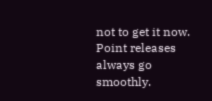not to get it now. Point releases always go smoothly.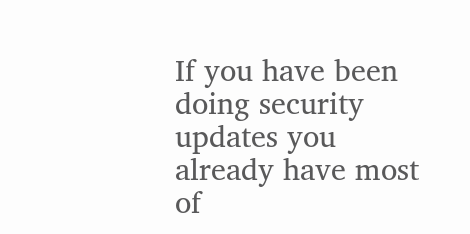If you have been doing security updates you already have most of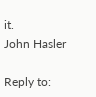it.
John Hasler

Reply to: